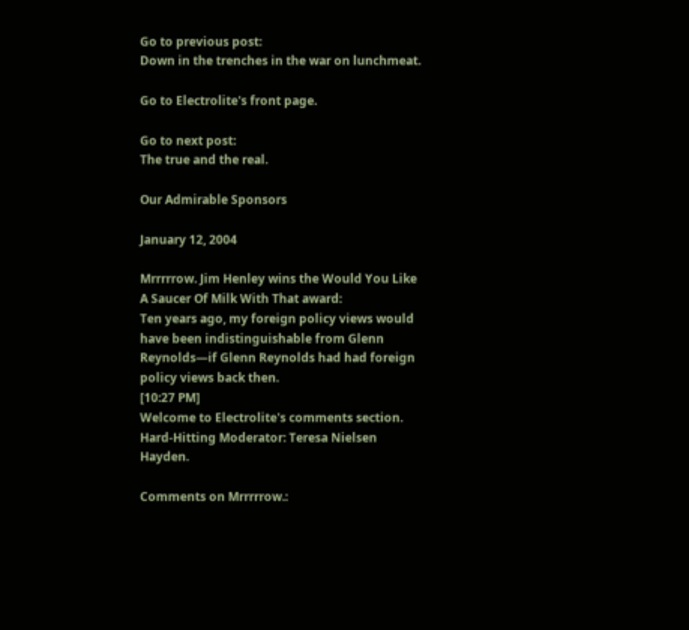Go to previous post:
Down in the trenches in the war on lunchmeat.

Go to Electrolite's front page.

Go to next post:
The true and the real.

Our Admirable Sponsors

January 12, 2004

Mrrrrrow. Jim Henley wins the Would You Like A Saucer Of Milk With That award:
Ten years ago, my foreign policy views would have been indistinguishable from Glenn Reynolds—if Glenn Reynolds had had foreign policy views back then.
[10:27 PM]
Welcome to Electrolite's comments section.
Hard-Hitting Moderator: Teresa Nielsen Hayden.

Comments on Mrrrrrow.: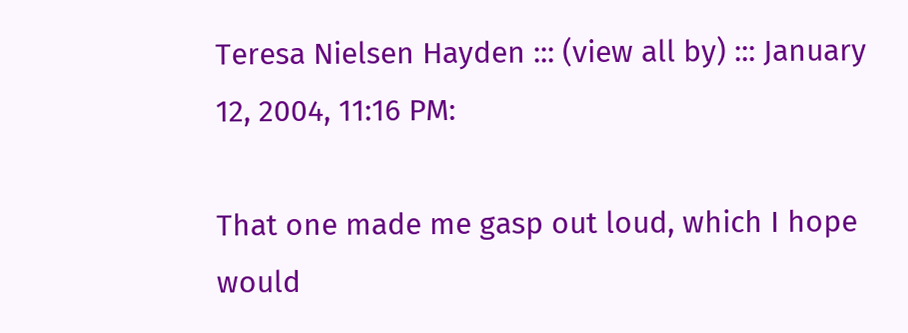Teresa Nielsen Hayden ::: (view all by) ::: January 12, 2004, 11:16 PM:

That one made me gasp out loud, which I hope would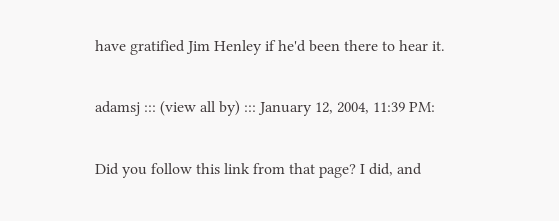have gratified Jim Henley if he'd been there to hear it.

adamsj ::: (view all by) ::: January 12, 2004, 11:39 PM:

Did you follow this link from that page? I did, and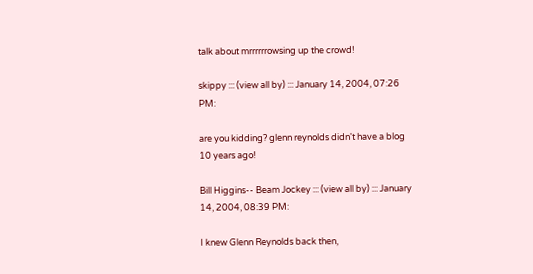talk about mrrrrrrowsing up the crowd!

skippy ::: (view all by) ::: January 14, 2004, 07:26 PM:

are you kidding? glenn reynolds didn't have a blog 10 years ago!

Bill Higgins-- Beam Jockey ::: (view all by) ::: January 14, 2004, 08:39 PM:

I knew Glenn Reynolds back then,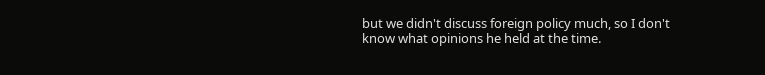but we didn't discuss foreign policy much, so I don't know what opinions he held at the time.